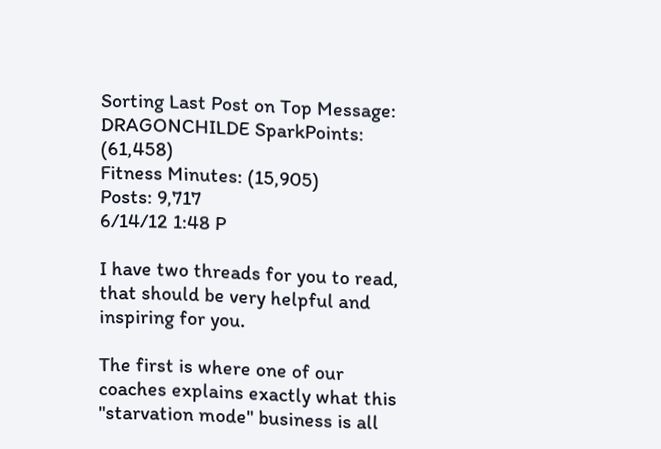Sorting Last Post on Top Message:
DRAGONCHILDE SparkPoints: (61,458)
Fitness Minutes: (15,905)
Posts: 9,717
6/14/12 1:48 P

I have two threads for you to read, that should be very helpful and inspiring for you.

The first is where one of our coaches explains exactly what this "starvation mode" business is all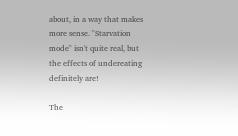about, in a way that makes more sense. "Starvation mode" isn't quite real, but the effects of undereating definitely are!

The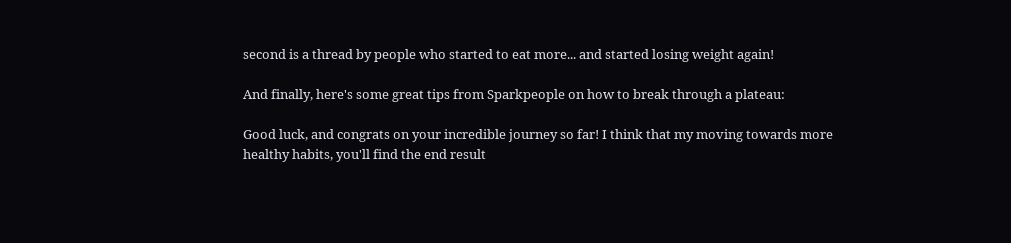second is a thread by people who started to eat more... and started losing weight again!

And finally, here's some great tips from Sparkpeople on how to break through a plateau:

Good luck, and congrats on your incredible journey so far! I think that my moving towards more healthy habits, you'll find the end result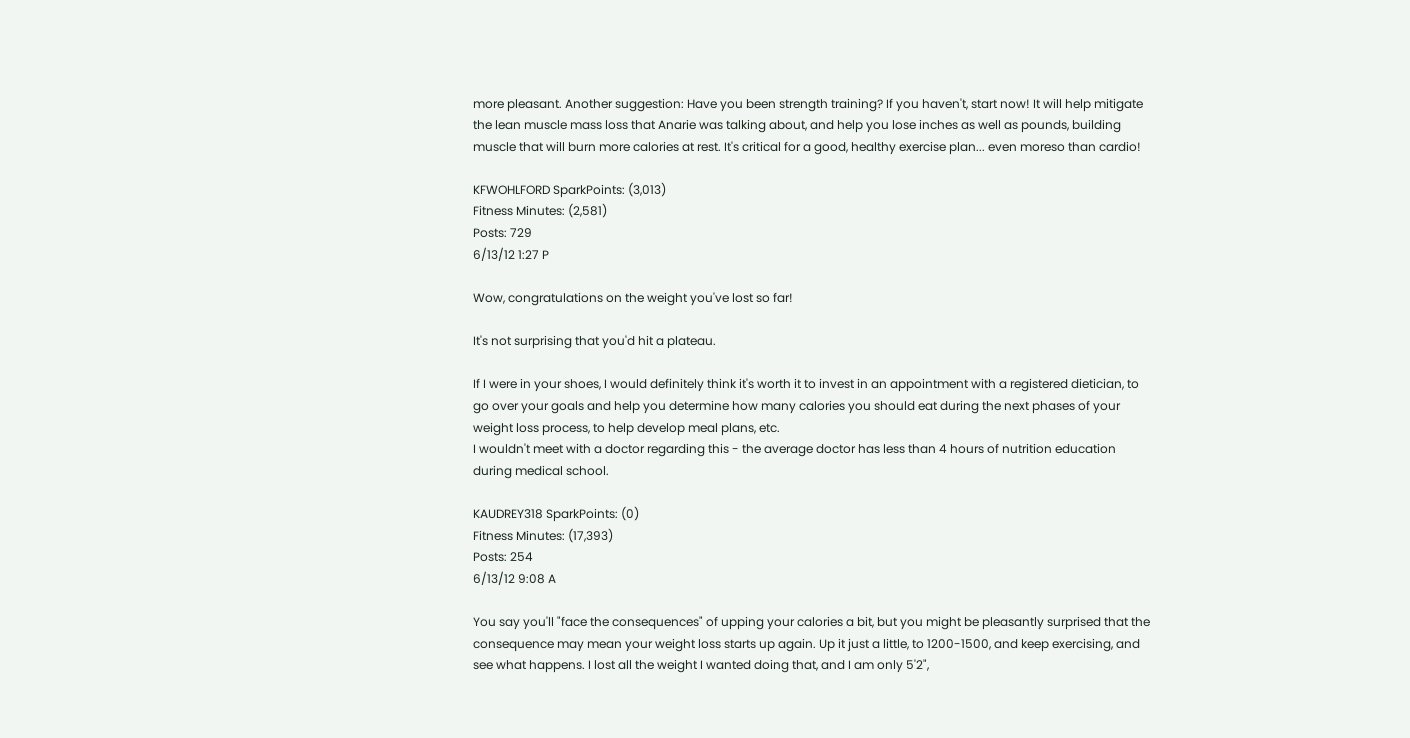more pleasant. Another suggestion: Have you been strength training? If you haven't, start now! It will help mitigate the lean muscle mass loss that Anarie was talking about, and help you lose inches as well as pounds, building muscle that will burn more calories at rest. It's critical for a good, healthy exercise plan... even moreso than cardio!

KFWOHLFORD SparkPoints: (3,013)
Fitness Minutes: (2,581)
Posts: 729
6/13/12 1:27 P

Wow, congratulations on the weight you've lost so far!

It's not surprising that you'd hit a plateau.

If I were in your shoes, I would definitely think it's worth it to invest in an appointment with a registered dietician, to go over your goals and help you determine how many calories you should eat during the next phases of your weight loss process, to help develop meal plans, etc.
I wouldn't meet with a doctor regarding this - the average doctor has less than 4 hours of nutrition education during medical school.

KAUDREY318 SparkPoints: (0)
Fitness Minutes: (17,393)
Posts: 254
6/13/12 9:08 A

You say you'll "face the consequences" of upping your calories a bit, but you might be pleasantly surprised that the consequence may mean your weight loss starts up again. Up it just a little, to 1200-1500, and keep exercising, and see what happens. I lost all the weight I wanted doing that, and I am only 5'2",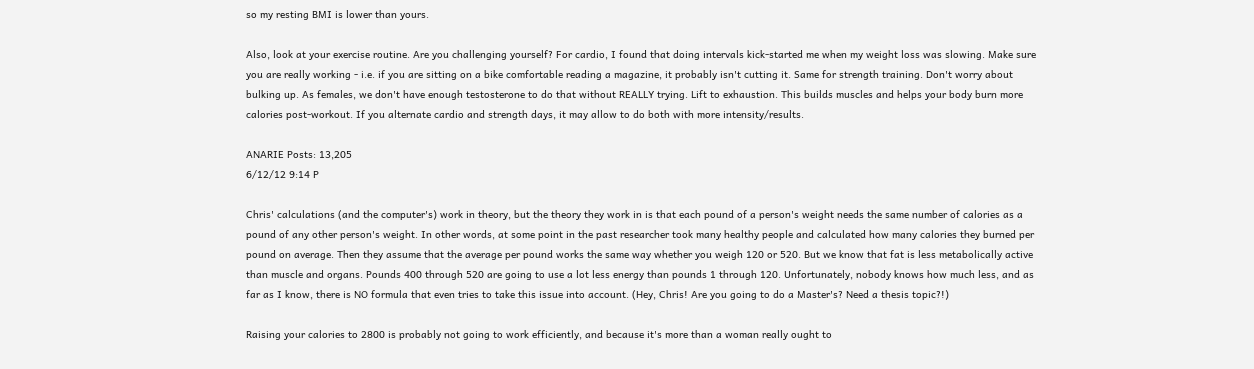so my resting BMI is lower than yours.

Also, look at your exercise routine. Are you challenging yourself? For cardio, I found that doing intervals kick-started me when my weight loss was slowing. Make sure you are really working - i.e. if you are sitting on a bike comfortable reading a magazine, it probably isn't cutting it. Same for strength training. Don't worry about bulking up. As females, we don't have enough testosterone to do that without REALLY trying. Lift to exhaustion. This builds muscles and helps your body burn more calories post-workout. If you alternate cardio and strength days, it may allow to do both with more intensity/results.

ANARIE Posts: 13,205
6/12/12 9:14 P

Chris' calculations (and the computer's) work in theory, but the theory they work in is that each pound of a person's weight needs the same number of calories as a pound of any other person's weight. In other words, at some point in the past researcher took many healthy people and calculated how many calories they burned per pound on average. Then they assume that the average per pound works the same way whether you weigh 120 or 520. But we know that fat is less metabolically active than muscle and organs. Pounds 400 through 520 are going to use a lot less energy than pounds 1 through 120. Unfortunately, nobody knows how much less, and as far as I know, there is NO formula that even tries to take this issue into account. (Hey, Chris! Are you going to do a Master's? Need a thesis topic?!)

Raising your calories to 2800 is probably not going to work efficiently, and because it's more than a woman really ought to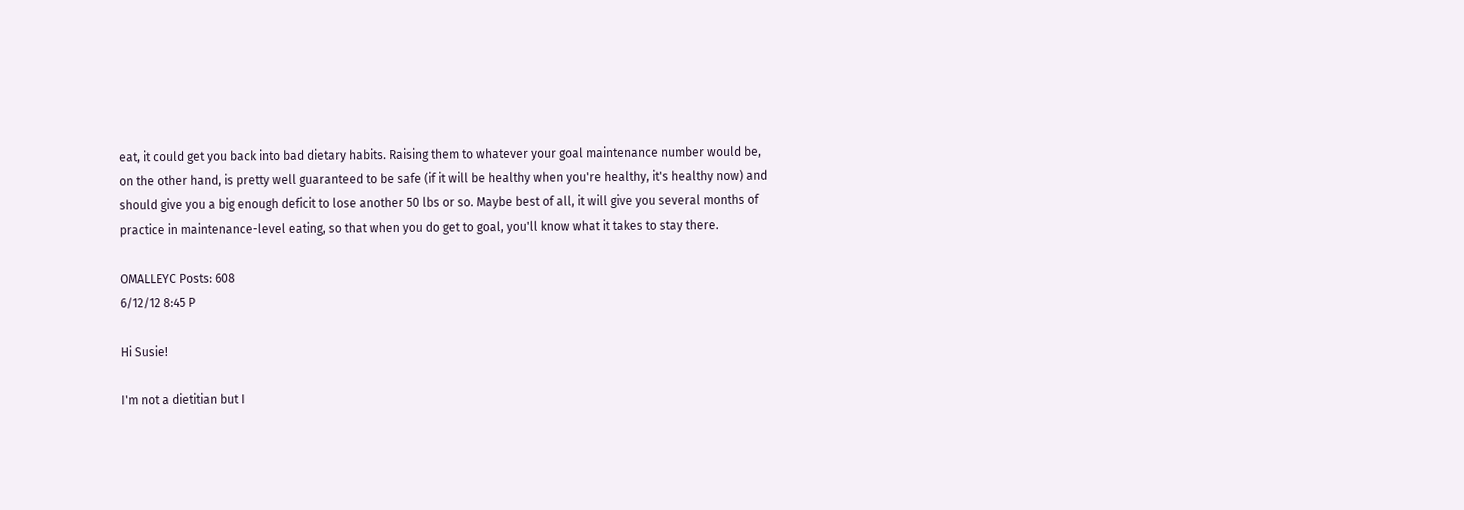eat, it could get you back into bad dietary habits. Raising them to whatever your goal maintenance number would be, on the other hand, is pretty well guaranteed to be safe (if it will be healthy when you're healthy, it's healthy now) and should give you a big enough deficit to lose another 50 lbs or so. Maybe best of all, it will give you several months of practice in maintenance-level eating, so that when you do get to goal, you'll know what it takes to stay there.

OMALLEYC Posts: 608
6/12/12 8:45 P

Hi Susie!

I'm not a dietitian but I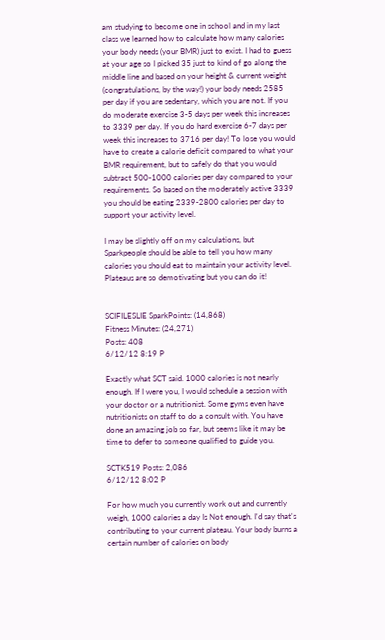am studying to become one in school and in my last class we learned how to calculate how many calories your body needs (your BMR) just to exist. I had to guess at your age so I picked 35 just to kind of go along the middle line and based on your height & current weight (congratulations, by the way!) your body needs 2585 per day if you are sedentary, which you are not. If you do moderate exercise 3-5 days per week this increases to 3339 per day. If you do hard exercise 6-7 days per week this increases to 3716 per day! To lose you would have to create a calorie deficit compared to what your BMR requirement, but to safely do that you would subtract 500-1000 calories per day compared to your requirements. So based on the moderately active 3339 you should be eating 2339-2800 calories per day to support your activity level.

I may be slightly off on my calculations, but Sparkpeople should be able to tell you how many calories you should eat to maintain your activity level. Plateaus are so demotivating but you can do it!


SCIFILESLIE SparkPoints: (14,868)
Fitness Minutes: (24,271)
Posts: 408
6/12/12 8:19 P

Exactly what SCT said. 1000 calories is not nearly enough. If I were you, I would schedule a session with your doctor or a nutritionist. Some gyms even have nutritionists on staff to do a consult with. You have done an amazing job so far, but seems like it may be time to defer to someone qualified to guide you.

SCTK519 Posts: 2,086
6/12/12 8:02 P

For how much you currently work out and currently weigh, 1000 calories a day Is Not enough. I'd say that's contributing to your current plateau. Your body burns a certain number of calories on body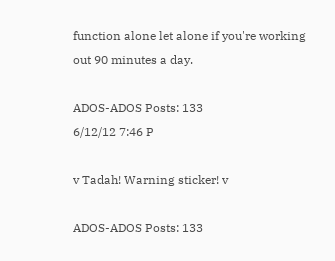function alone let alone if you're working out 90 minutes a day.

ADOS-ADOS Posts: 133
6/12/12 7:46 P

v Tadah! Warning sticker! v

ADOS-ADOS Posts: 133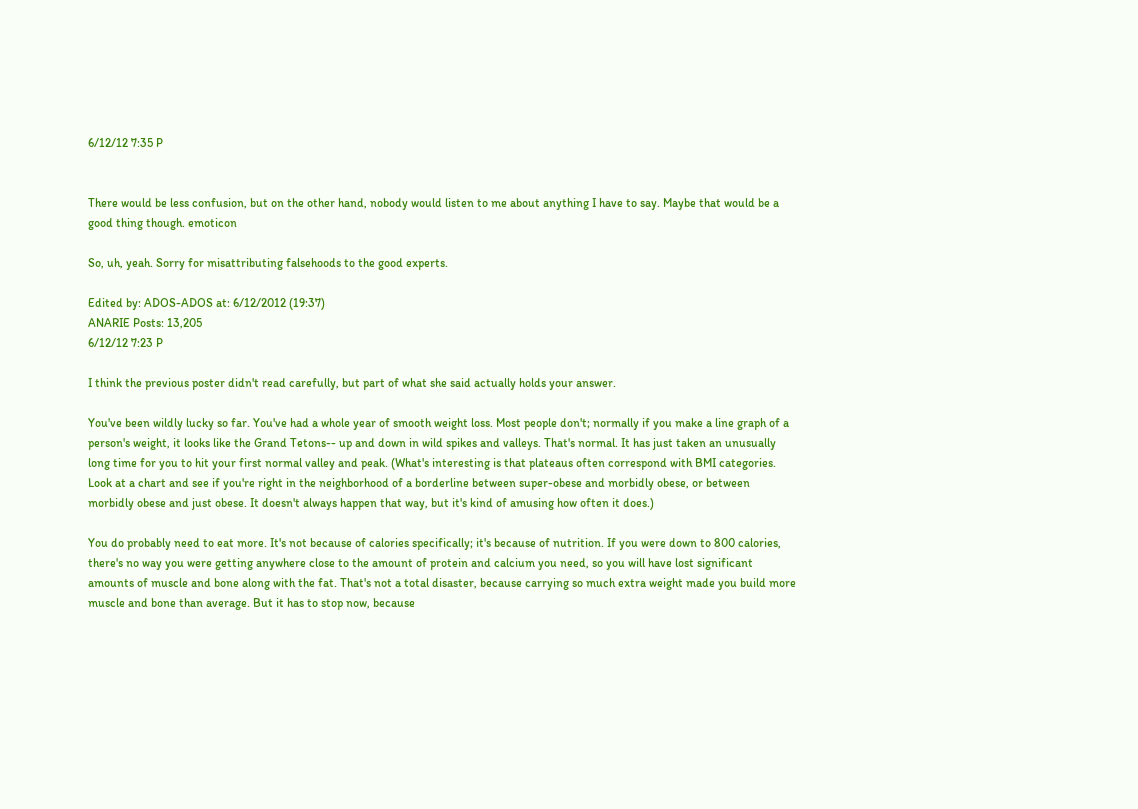6/12/12 7:35 P


There would be less confusion, but on the other hand, nobody would listen to me about anything I have to say. Maybe that would be a good thing though. emoticon

So, uh, yeah. Sorry for misattributing falsehoods to the good experts.

Edited by: ADOS-ADOS at: 6/12/2012 (19:37)
ANARIE Posts: 13,205
6/12/12 7:23 P

I think the previous poster didn't read carefully, but part of what she said actually holds your answer.

You've been wildly lucky so far. You've had a whole year of smooth weight loss. Most people don't; normally if you make a line graph of a person's weight, it looks like the Grand Tetons-- up and down in wild spikes and valleys. That's normal. It has just taken an unusually long time for you to hit your first normal valley and peak. (What's interesting is that plateaus often correspond with BMI categories. Look at a chart and see if you're right in the neighborhood of a borderline between super-obese and morbidly obese, or between morbidly obese and just obese. It doesn't always happen that way, but it's kind of amusing how often it does.)

You do probably need to eat more. It's not because of calories specifically; it's because of nutrition. If you were down to 800 calories, there's no way you were getting anywhere close to the amount of protein and calcium you need, so you will have lost significant amounts of muscle and bone along with the fat. That's not a total disaster, because carrying so much extra weight made you build more muscle and bone than average. But it has to stop now, because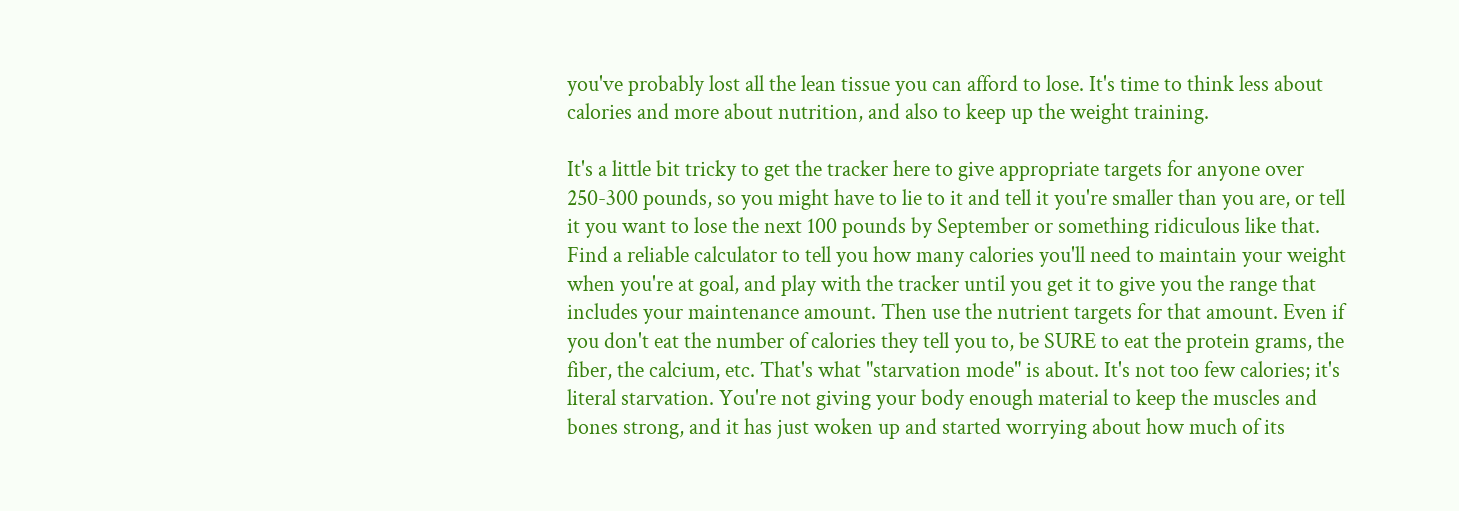you've probably lost all the lean tissue you can afford to lose. It's time to think less about calories and more about nutrition, and also to keep up the weight training.

It's a little bit tricky to get the tracker here to give appropriate targets for anyone over 250-300 pounds, so you might have to lie to it and tell it you're smaller than you are, or tell it you want to lose the next 100 pounds by September or something ridiculous like that. Find a reliable calculator to tell you how many calories you'll need to maintain your weight when you're at goal, and play with the tracker until you get it to give you the range that includes your maintenance amount. Then use the nutrient targets for that amount. Even if you don't eat the number of calories they tell you to, be SURE to eat the protein grams, the fiber, the calcium, etc. That's what "starvation mode" is about. It's not too few calories; it's literal starvation. You're not giving your body enough material to keep the muscles and bones strong, and it has just woken up and started worrying about how much of its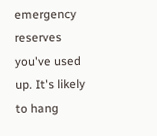emergency reserves you've used up. It's likely to hang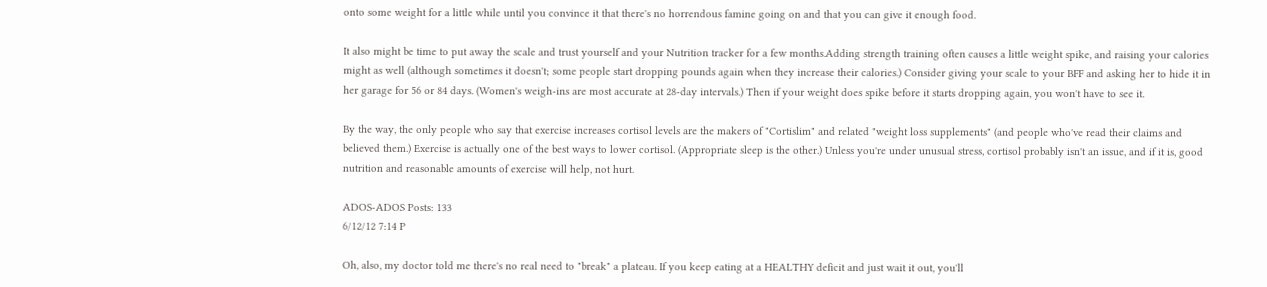onto some weight for a little while until you convince it that there's no horrendous famine going on and that you can give it enough food.

It also might be time to put away the scale and trust yourself and your Nutrition tracker for a few months.Adding strength training often causes a little weight spike, and raising your calories might as well (although sometimes it doesn't; some people start dropping pounds again when they increase their calories.) Consider giving your scale to your BFF and asking her to hide it in her garage for 56 or 84 days. (Women's weigh-ins are most accurate at 28-day intervals.) Then if your weight does spike before it starts dropping again, you won't have to see it.

By the way, the only people who say that exercise increases cortisol levels are the makers of "Cortislim" and related "weight loss supplements" (and people who've read their claims and believed them.) Exercise is actually one of the best ways to lower cortisol. (Appropriate sleep is the other.) Unless you're under unusual stress, cortisol probably isn't an issue, and if it is, good nutrition and reasonable amounts of exercise will help, not hurt.

ADOS-ADOS Posts: 133
6/12/12 7:14 P

Oh, also, my doctor told me there's no real need to "break" a plateau. If you keep eating at a HEALTHY deficit and just wait it out, you'll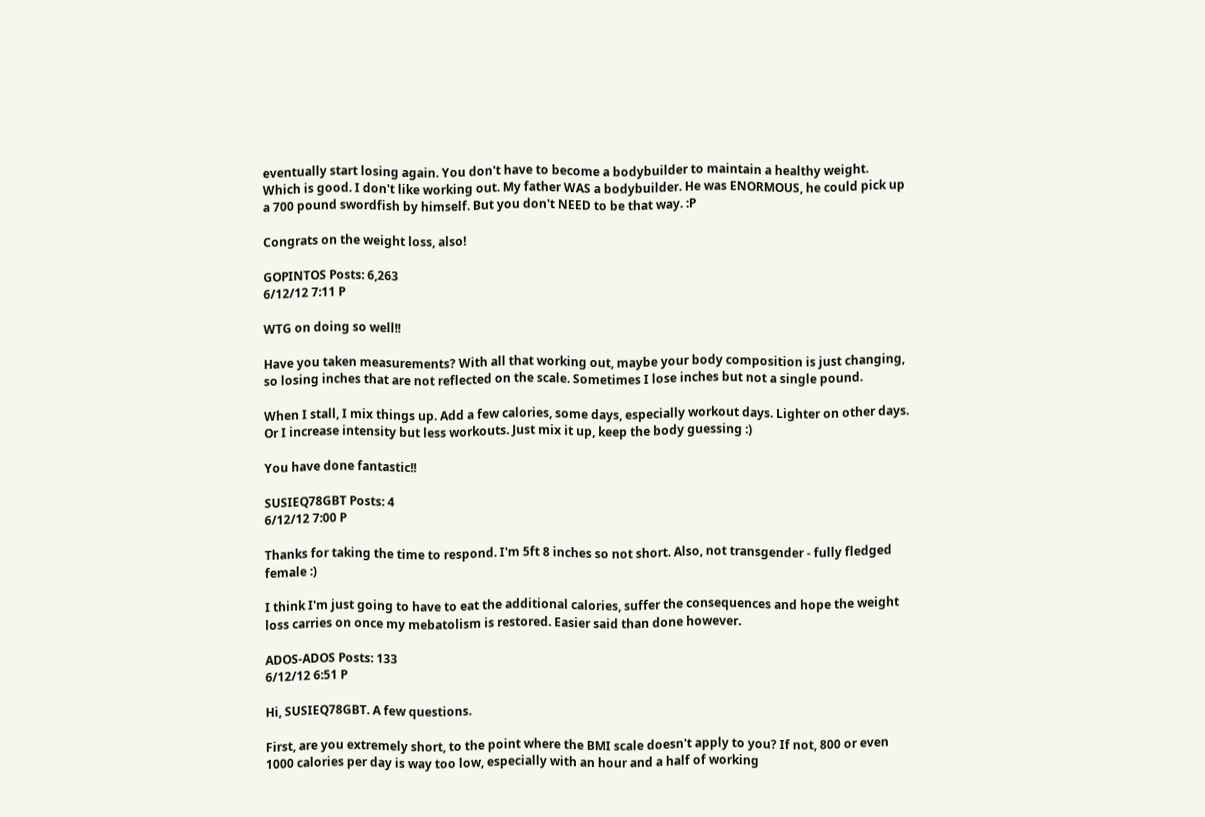eventually start losing again. You don't have to become a bodybuilder to maintain a healthy weight. Which is good. I don't like working out. My father WAS a bodybuilder. He was ENORMOUS, he could pick up a 700 pound swordfish by himself. But you don't NEED to be that way. :P

Congrats on the weight loss, also!

GOPINTOS Posts: 6,263
6/12/12 7:11 P

WTG on doing so well!!

Have you taken measurements? With all that working out, maybe your body composition is just changing, so losing inches that are not reflected on the scale. Sometimes I lose inches but not a single pound.

When I stall, I mix things up. Add a few calories, some days, especially workout days. Lighter on other days. Or I increase intensity but less workouts. Just mix it up, keep the body guessing :)

You have done fantastic!!

SUSIEQ78GBT Posts: 4
6/12/12 7:00 P

Thanks for taking the time to respond. I'm 5ft 8 inches so not short. Also, not transgender - fully fledged female :)

I think I'm just going to have to eat the additional calories, suffer the consequences and hope the weight loss carries on once my mebatolism is restored. Easier said than done however.

ADOS-ADOS Posts: 133
6/12/12 6:51 P

Hi, SUSIEQ78GBT. A few questions.

First, are you extremely short, to the point where the BMI scale doesn't apply to you? If not, 800 or even 1000 calories per day is way too low, especially with an hour and a half of working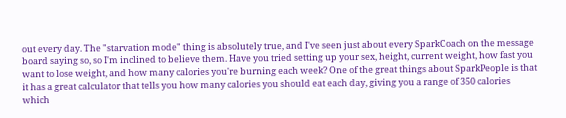out every day. The "starvation mode" thing is absolutely true, and I've seen just about every SparkCoach on the message board saying so, so I'm inclined to believe them. Have you tried setting up your sex, height, current weight, how fast you want to lose weight, and how many calories you're burning each week? One of the great things about SparkPeople is that it has a great calculator that tells you how many calories you should eat each day, giving you a range of 350 calories which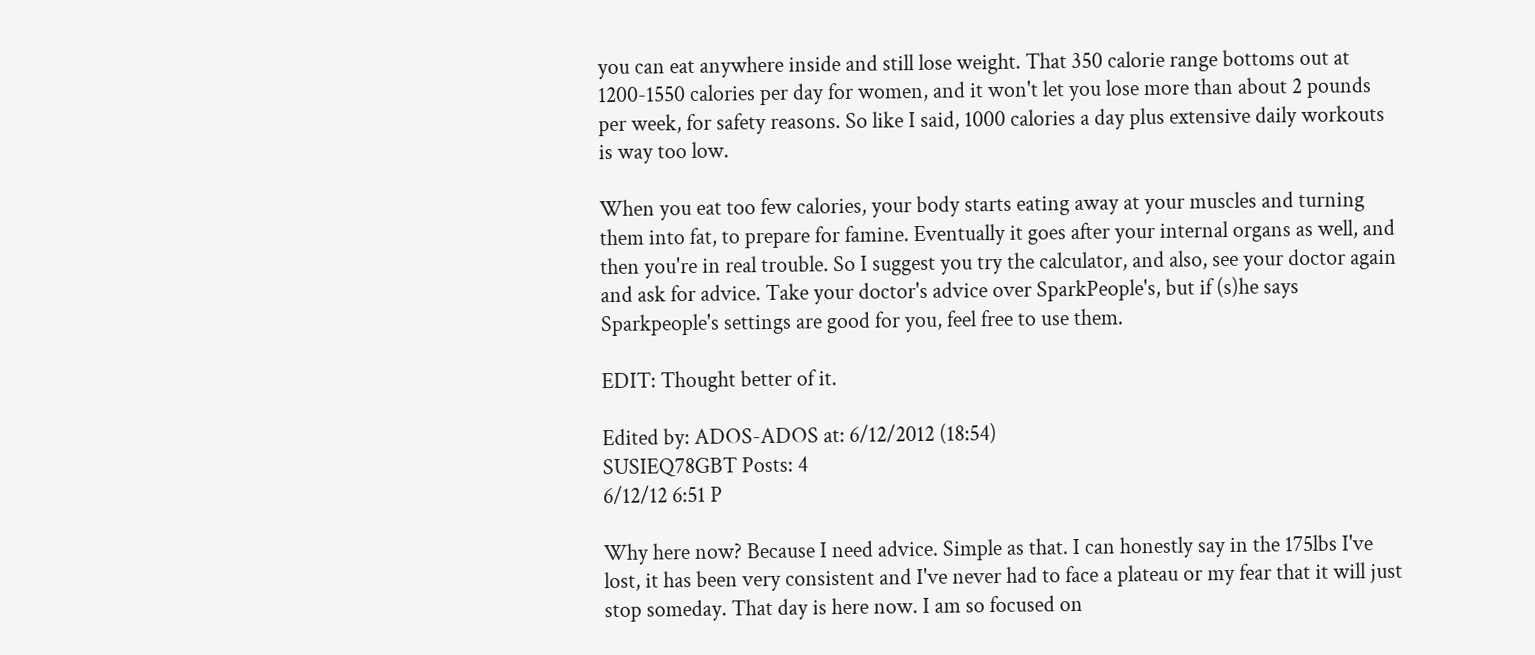you can eat anywhere inside and still lose weight. That 350 calorie range bottoms out at 1200-1550 calories per day for women, and it won't let you lose more than about 2 pounds per week, for safety reasons. So like I said, 1000 calories a day plus extensive daily workouts is way too low.

When you eat too few calories, your body starts eating away at your muscles and turning them into fat, to prepare for famine. Eventually it goes after your internal organs as well, and then you're in real trouble. So I suggest you try the calculator, and also, see your doctor again and ask for advice. Take your doctor's advice over SparkPeople's, but if (s)he says Sparkpeople's settings are good for you, feel free to use them.

EDIT: Thought better of it.

Edited by: ADOS-ADOS at: 6/12/2012 (18:54)
SUSIEQ78GBT Posts: 4
6/12/12 6:51 P

Why here now? Because I need advice. Simple as that. I can honestly say in the 175lbs I've lost, it has been very consistent and I've never had to face a plateau or my fear that it will just stop someday. That day is here now. I am so focused on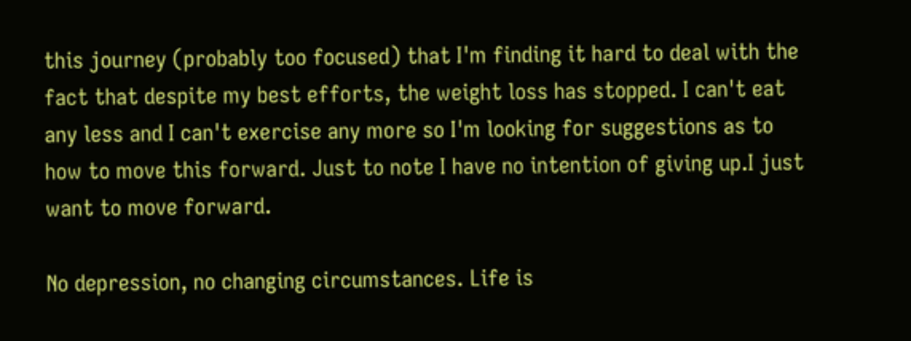this journey (probably too focused) that I'm finding it hard to deal with the fact that despite my best efforts, the weight loss has stopped. I can't eat any less and I can't exercise any more so I'm looking for suggestions as to how to move this forward. Just to note I have no intention of giving up.I just want to move forward.

No depression, no changing circumstances. Life is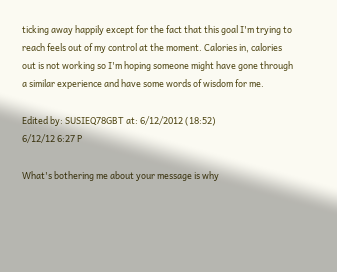ticking away happily except for the fact that this goal I'm trying to reach feels out of my control at the moment. Calories in, calories out is not working so I'm hoping someone might have gone through a similar experience and have some words of wisdom for me.

Edited by: SUSIEQ78GBT at: 6/12/2012 (18:52)
6/12/12 6:27 P

What's bothering me about your message is why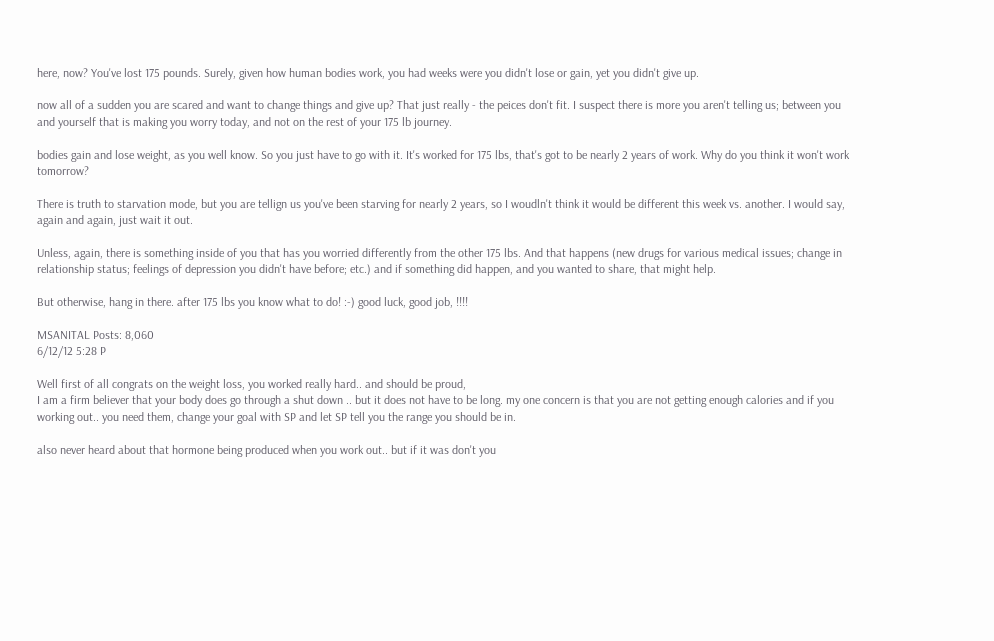here, now? You've lost 175 pounds. Surely, given how human bodies work, you had weeks were you didn't lose or gain, yet you didn't give up.

now all of a sudden you are scared and want to change things and give up? That just really - the peices don't fit. I suspect there is more you aren't telling us; between you and yourself that is making you worry today, and not on the rest of your 175 lb journey.

bodies gain and lose weight, as you well know. So you just have to go with it. It's worked for 175 lbs, that's got to be nearly 2 years of work. Why do you think it won't work tomorrow?

There is truth to starvation mode, but you are tellign us you've been starving for nearly 2 years, so I woudln't think it would be different this week vs. another. I would say, again and again, just wait it out.

Unless, again, there is something inside of you that has you worried differently from the other 175 lbs. And that happens (new drugs for various medical issues; change in relationship status; feelings of depression you didn't have before; etc.) and if something did happen, and you wanted to share, that might help.

But otherwise, hang in there. after 175 lbs you know what to do! :-) good luck, good job, !!!!

MSANITAL Posts: 8,060
6/12/12 5:28 P

Well first of all congrats on the weight loss, you worked really hard.. and should be proud,
I am a firm believer that your body does go through a shut down .. but it does not have to be long. my one concern is that you are not getting enough calories and if you working out.. you need them, change your goal with SP and let SP tell you the range you should be in.

also never heard about that hormone being produced when you work out.. but if it was don't you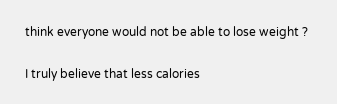think everyone would not be able to lose weight ?

I truly believe that less calories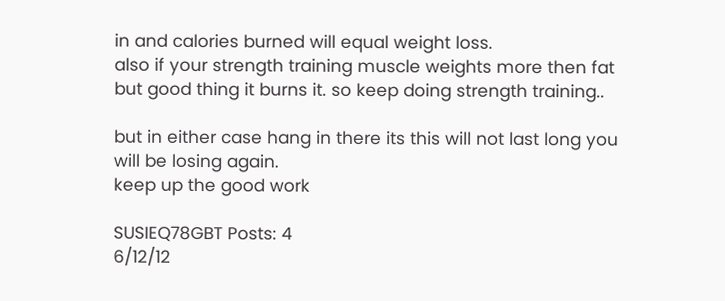in and calories burned will equal weight loss.
also if your strength training muscle weights more then fat but good thing it burns it. so keep doing strength training..

but in either case hang in there its this will not last long you will be losing again.
keep up the good work

SUSIEQ78GBT Posts: 4
6/12/12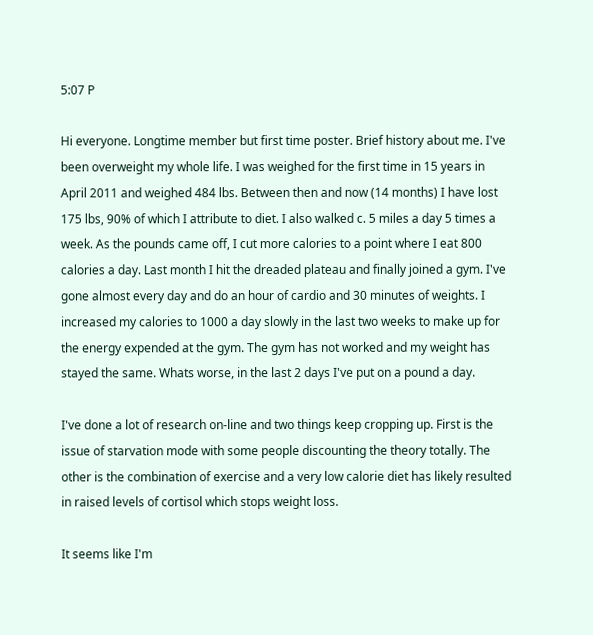5:07 P

Hi everyone. Longtime member but first time poster. Brief history about me. I've been overweight my whole life. I was weighed for the first time in 15 years in April 2011 and weighed 484 lbs. Between then and now (14 months) I have lost 175 lbs, 90% of which I attribute to diet. I also walked c. 5 miles a day 5 times a week. As the pounds came off, I cut more calories to a point where I eat 800 calories a day. Last month I hit the dreaded plateau and finally joined a gym. I've gone almost every day and do an hour of cardio and 30 minutes of weights. I increased my calories to 1000 a day slowly in the last two weeks to make up for the energy expended at the gym. The gym has not worked and my weight has stayed the same. Whats worse, in the last 2 days I've put on a pound a day.

I've done a lot of research on-line and two things keep cropping up. First is the issue of starvation mode with some people discounting the theory totally. The other is the combination of exercise and a very low calorie diet has likely resulted in raised levels of cortisol which stops weight loss.

It seems like I'm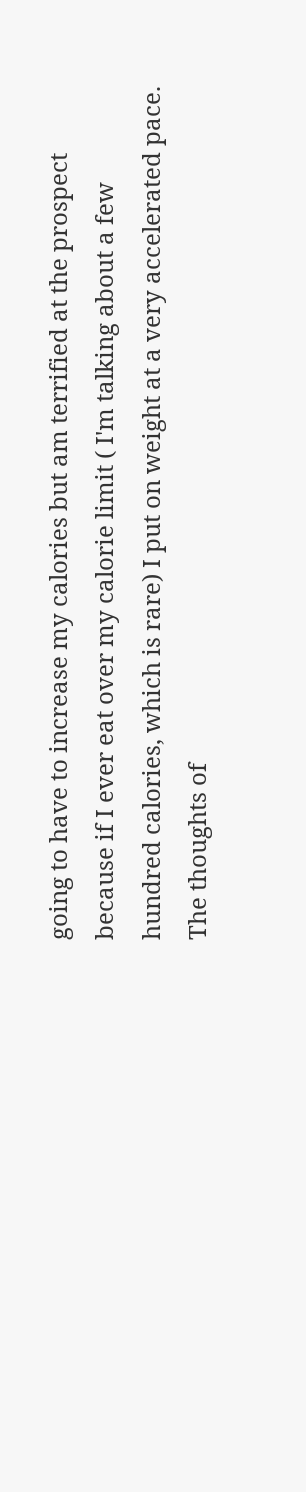going to have to increase my calories but am terrified at the prospect because if I ever eat over my calorie limit ( I'm talking about a few hundred calories, which is rare) I put on weight at a very accelerated pace. The thoughts of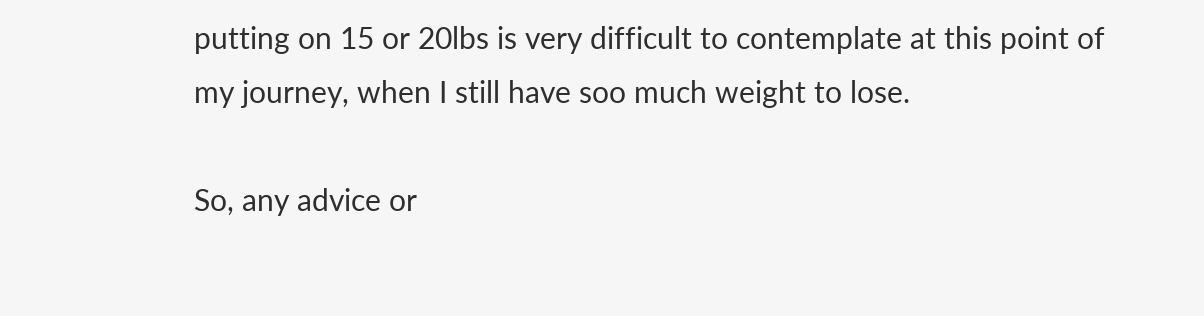putting on 15 or 20lbs is very difficult to contemplate at this point of my journey, when I still have soo much weight to lose.

So, any advice or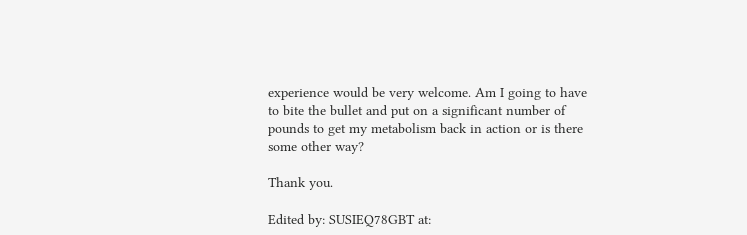experience would be very welcome. Am I going to have to bite the bullet and put on a significant number of pounds to get my metabolism back in action or is there some other way?

Thank you.

Edited by: SUSIEQ78GBT at: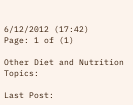6/12/2012 (17:42)
Page: 1 of (1)

Other Diet and Nutrition Topics:

Last Post: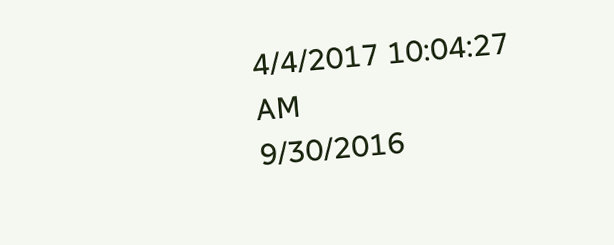4/4/2017 10:04:27 AM
9/30/2016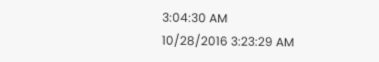3:04:30 AM
10/28/2016 3:23:29 AM